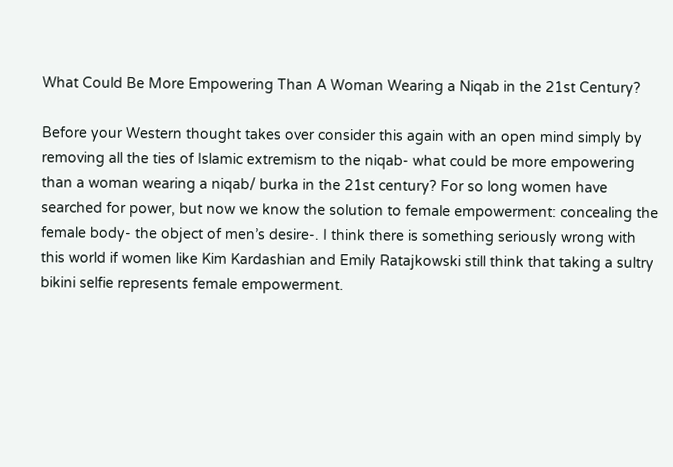What Could Be More Empowering Than A Woman Wearing a Niqab in the 21st Century?

Before your Western thought takes over consider this again with an open mind simply by removing all the ties of Islamic extremism to the niqab- what could be more empowering than a woman wearing a niqab/ burka in the 21st century? For so long women have searched for power, but now we know the solution to female empowerment: concealing the female body- the object of men’s desire-. I think there is something seriously wrong with this world if women like Kim Kardashian and Emily Ratajkowski still think that taking a sultry bikini selfie represents female empowerment.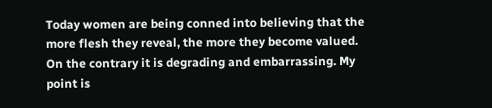Today women are being conned into believing that the more flesh they reveal, the more they become valued.  On the contrary it is degrading and embarrassing. My point is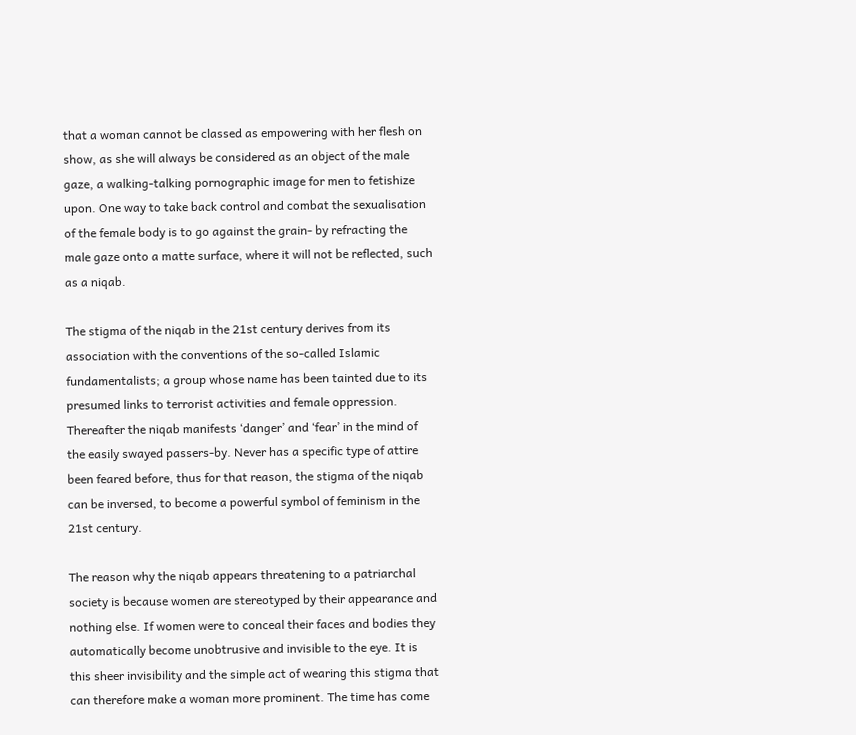that a woman cannot be classed as empowering with her flesh on show, as she will always be considered as an object of the male gaze, a walking-talking pornographic image for men to fetishize upon. One way to take back control and combat the sexualisation of the female body is to go against the grain- by refracting the male gaze onto a matte surface, where it will not be reflected, such as a niqab.

The stigma of the niqab in the 21st century derives from its association with the conventions of the so-called Islamic fundamentalists; a group whose name has been tainted due to its presumed links to terrorist activities and female oppression. Thereafter the niqab manifests ‘danger’ and ‘fear’ in the mind of the easily swayed passers-by. Never has a specific type of attire been feared before, thus for that reason, the stigma of the niqab can be inversed, to become a powerful symbol of feminism in the 21st century.

The reason why the niqab appears threatening to a patriarchal society is because women are stereotyped by their appearance and nothing else. If women were to conceal their faces and bodies they automatically become unobtrusive and invisible to the eye. It is this sheer invisibility and the simple act of wearing this stigma that can therefore make a woman more prominent. The time has come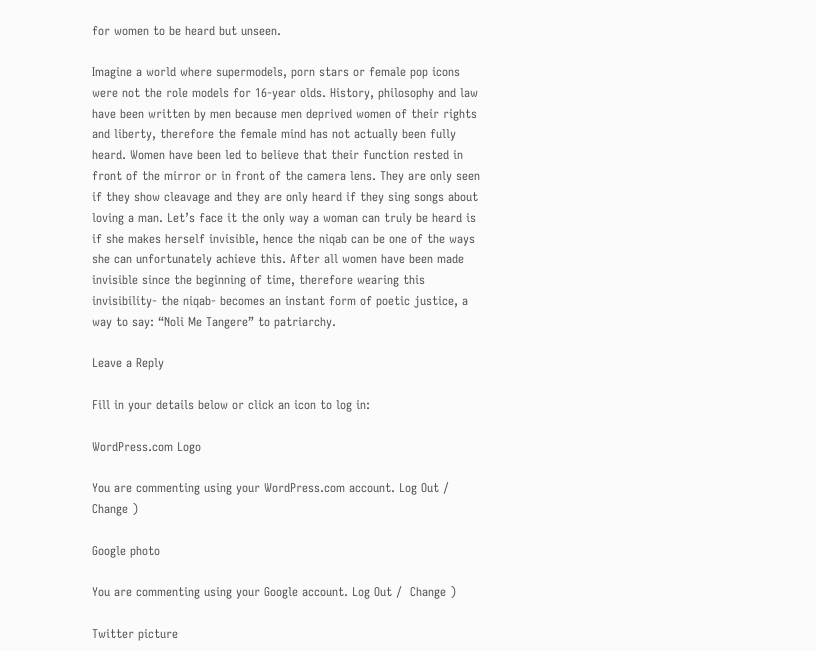for women to be heard but unseen.

Imagine a world where supermodels, porn stars or female pop icons were not the role models for 16-year olds. History, philosophy and law have been written by men because men deprived women of their rights and liberty, therefore the female mind has not actually been fully heard. Women have been led to believe that their function rested in front of the mirror or in front of the camera lens. They are only seen if they show cleavage and they are only heard if they sing songs about loving a man. Let’s face it the only way a woman can truly be heard is if she makes herself invisible, hence the niqab can be one of the ways she can unfortunately achieve this. After all women have been made invisible since the beginning of time, therefore wearing this invisibility- the niqab- becomes an instant form of poetic justice, a way to say: “Noli Me Tangere” to patriarchy.

Leave a Reply

Fill in your details below or click an icon to log in:

WordPress.com Logo

You are commenting using your WordPress.com account. Log Out /  Change )

Google photo

You are commenting using your Google account. Log Out /  Change )

Twitter picture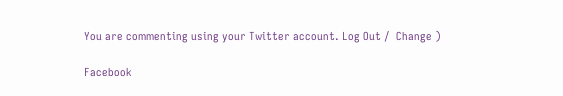You are commenting using your Twitter account. Log Out /  Change )

Facebook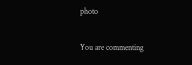photo

You are commenting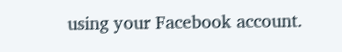using your Facebook account.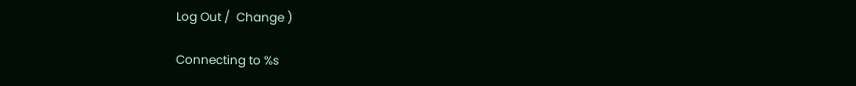Log Out /  Change )

Connecting to %s